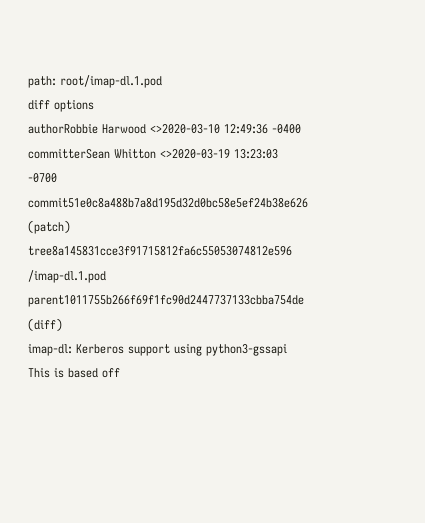path: root/imap-dl.1.pod
diff options
authorRobbie Harwood <>2020-03-10 12:49:36 -0400
committerSean Whitton <>2020-03-19 13:23:03 -0700
commit51e0c8a488b7a8d195d32d0bc58e5ef24b38e626 (patch)
tree8a145831cce3f91715812fa6c55053074812e596 /imap-dl.1.pod
parent1011755b266f69f1fc90d2447737133cbba754de (diff)
imap-dl: Kerberos support using python3-gssapi
This is based off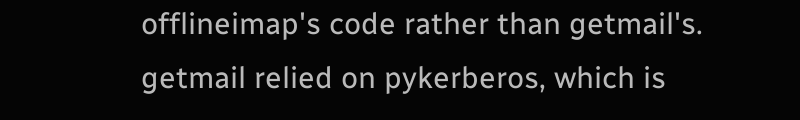offlineimap's code rather than getmail's. getmail relied on pykerberos, which is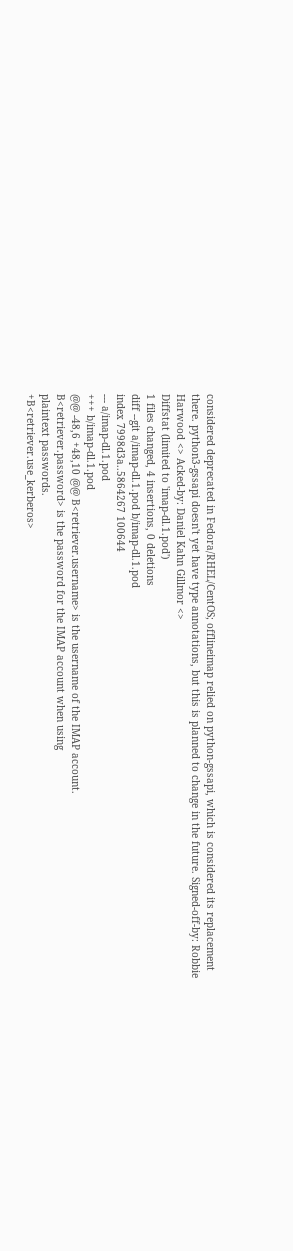considered deprecated in Fedora/RHEL/CentOS; offlineimap relied on python-gssapi, which is considered its replacement there. python3-gssapi doesn't yet have type annotations, but this is planned to change in the future. Signed-off-by: Robbie Harwood <> Acked-by: Daniel Kahn Gillmor <>
Diffstat (limited to 'imap-dl.1.pod')
1 files changed, 4 insertions, 0 deletions
diff --git a/imap-dl.1.pod b/imap-dl.1.pod
index 7998d3a..5864267 100644
--- a/imap-dl.1.pod
+++ b/imap-dl.1.pod
@@ -48,6 +48,10 @@ B<retriever.username> is the username of the IMAP account.
B<retriever.password> is the password for the IMAP account when using
plaintext passwords.
+B<retriever.use_kerberos>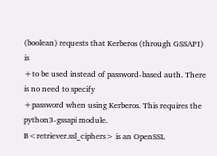(boolean) requests that Kerberos (through GSSAPI) is
+to be used instead of password-based auth. There is no need to specify
+password when using Kerberos. This requires the python3-gssapi module.
B<retriever.ssl_ciphers> is an OpenSSL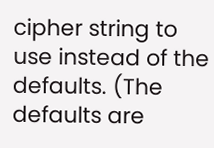cipher string to use instead of the
defaults. (The defaults are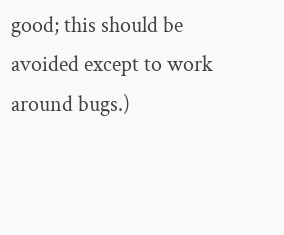good; this should be avoided except to work
around bugs.)